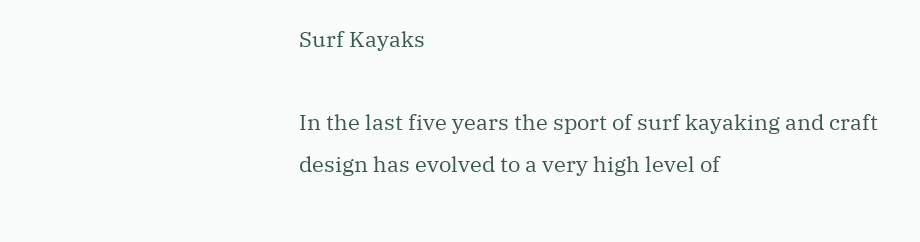Surf Kayaks

In the last five years the sport of surf kayaking and craft design has evolved to a very high level of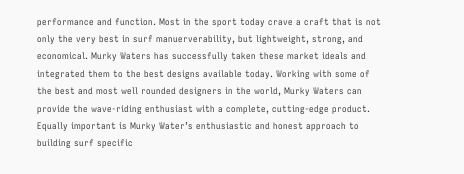performance and function. Most in the sport today crave a craft that is not only the very best in surf manuerverability, but lightweight, strong, and economical. Murky Waters has successfully taken these market ideals and integrated them to the best designs available today. Working with some of the best and most well rounded designers in the world, Murky Waters can provide the wave-riding enthusiast with a complete, cutting-edge product. Equally important is Murky Water’s enthusiastic and honest approach to building surf specific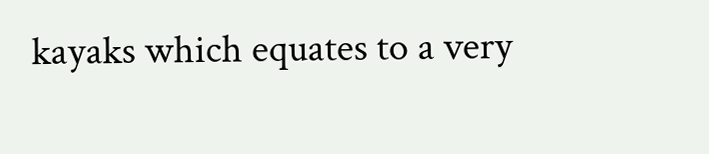kayaks which equates to a very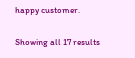happy customer.

Showing all 17 results